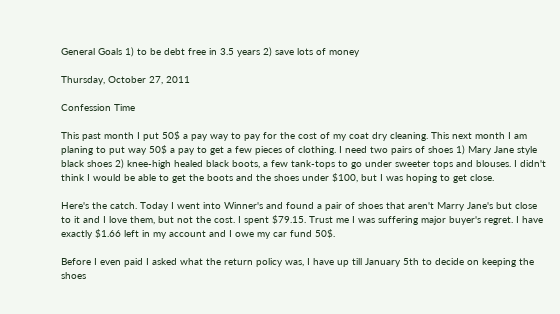General Goals 1) to be debt free in 3.5 years 2) save lots of money

Thursday, October 27, 2011

Confession Time

This past month I put 50$ a pay way to pay for the cost of my coat dry cleaning. This next month I am planing to put way 50$ a pay to get a few pieces of clothing. I need two pairs of shoes 1) Mary Jane style black shoes 2) knee-high healed black boots, a few tank-tops to go under sweeter tops and blouses. I didn't think I would be able to get the boots and the shoes under $100, but I was hoping to get close.

Here's the catch. Today I went into Winner's and found a pair of shoes that aren't Marry Jane's but close to it and I love them, but not the cost. I spent $79.15. Trust me I was suffering major buyer's regret. I have exactly $1.66 left in my account and I owe my car fund 50$.

Before I even paid I asked what the return policy was, I have up till January 5th to decide on keeping the shoes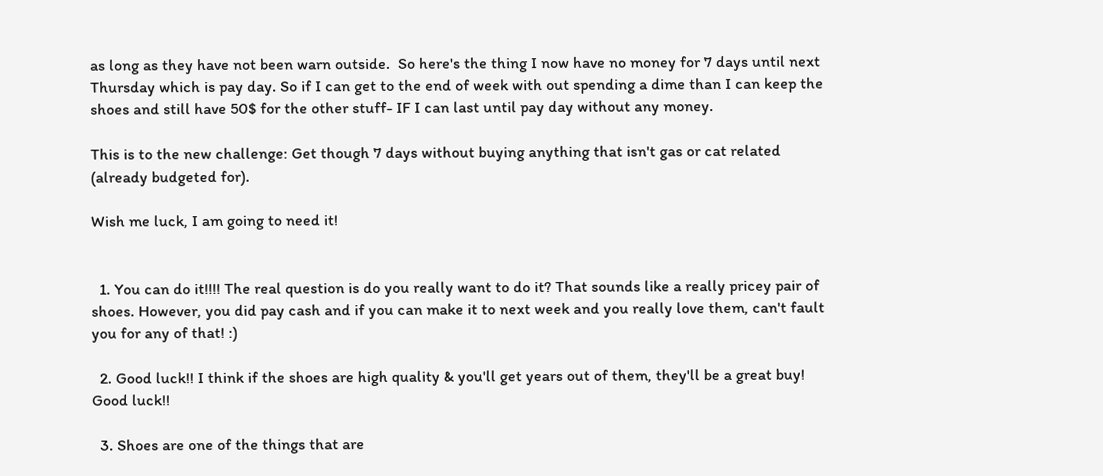as long as they have not been warn outside.  So here's the thing I now have no money for 7 days until next Thursday which is pay day. So if I can get to the end of week with out spending a dime than I can keep the shoes and still have 50$ for the other stuff- IF I can last until pay day without any money.

This is to the new challenge: Get though 7 days without buying anything that isn't gas or cat related (already budgeted for).

Wish me luck, I am going to need it!


  1. You can do it!!!! The real question is do you really want to do it? That sounds like a really pricey pair of shoes. However, you did pay cash and if you can make it to next week and you really love them, can't fault you for any of that! :)

  2. Good luck!! I think if the shoes are high quality & you'll get years out of them, they'll be a great buy! Good luck!!

  3. Shoes are one of the things that are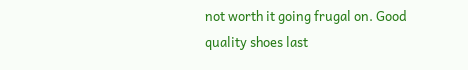not worth it going frugal on. Good quality shoes last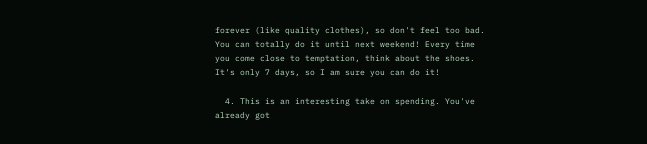forever (like quality clothes), so don't feel too bad. You can totally do it until next weekend! Every time you come close to temptation, think about the shoes. It's only 7 days, so I am sure you can do it!

  4. This is an interesting take on spending. You've already got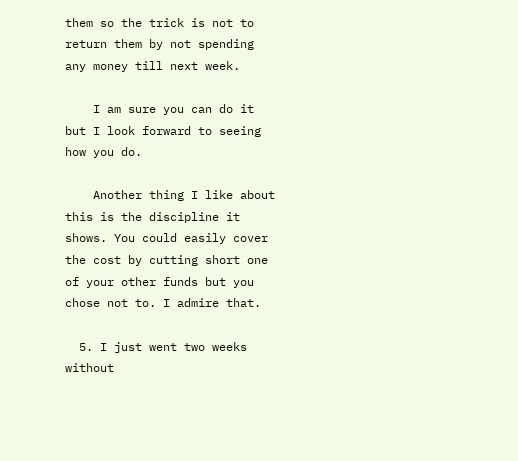them so the trick is not to return them by not spending any money till next week.

    I am sure you can do it but I look forward to seeing how you do.

    Another thing I like about this is the discipline it shows. You could easily cover the cost by cutting short one of your other funds but you chose not to. I admire that.

  5. I just went two weeks without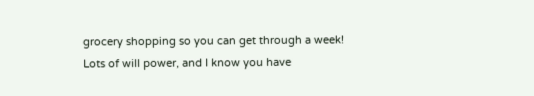grocery shopping so you can get through a week! Lots of will power, and I know you have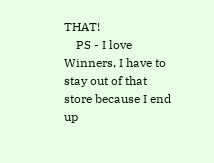THAT!
    PS - I love Winners, I have to stay out of that store because I end up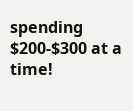spending $200-$300 at a time!